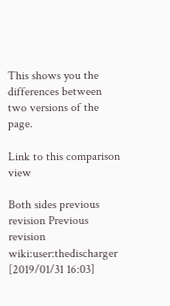This shows you the differences between two versions of the page.

Link to this comparison view

Both sides previous revision Previous revision
wiki:user:thedischarger [2019/01/31 16:03]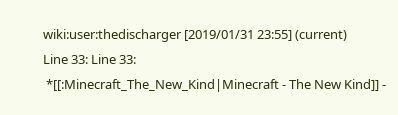wiki:user:thedischarger [2019/01/31 23:55] (current)
Line 33: Line 33:
 *[[:Minecraft_The_New_Kind|Minecraft - The New Kind]] -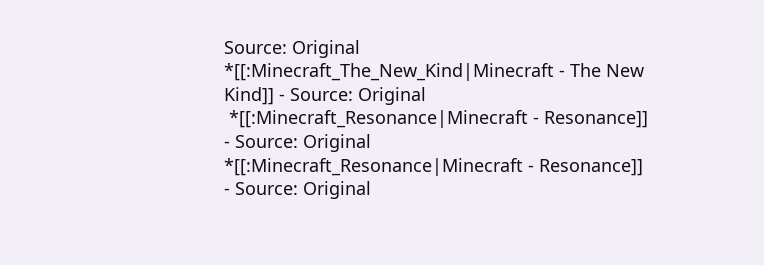Source: Original *[[:Minecraft_The_New_Kind|Minecraft - The New Kind]] - Source: Original
 *[[:Minecraft_Resonance|Minecraft - Resonance]] - Source: Original *[[:Minecraft_Resonance|Minecraft - Resonance]] - Source: Original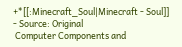+*[[:Minecraft_Soul|Minecraft - Soul]] - Source: Original
 Computer Components and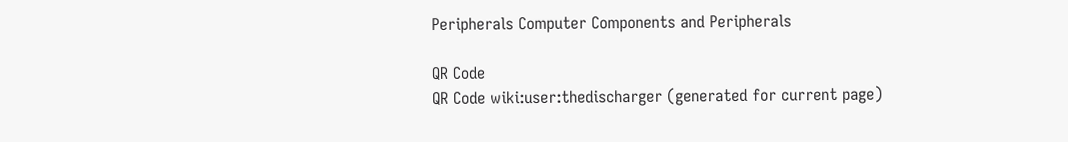Peripherals Computer Components and Peripherals

QR Code
QR Code wiki:user:thedischarger (generated for current page)